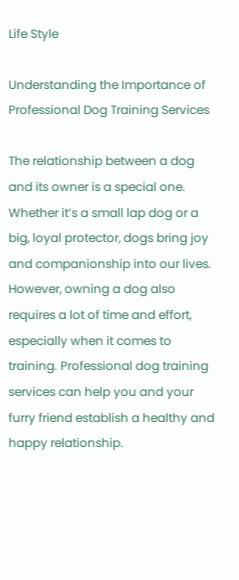Life Style

Understanding the Importance of Professional Dog Training Services

The relationship between a dog and its owner is a special one. Whether it’s a small lap dog or a big, loyal protector, dogs bring joy and companionship into our lives. However, owning a dog also requires a lot of time and effort, especially when it comes to training. Professional dog training services can help you and your furry friend establish a healthy and happy relationship.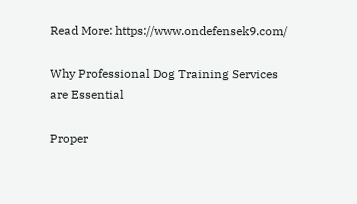Read More: https://www.ondefensek9.com/

Why Professional Dog Training Services are Essential

Proper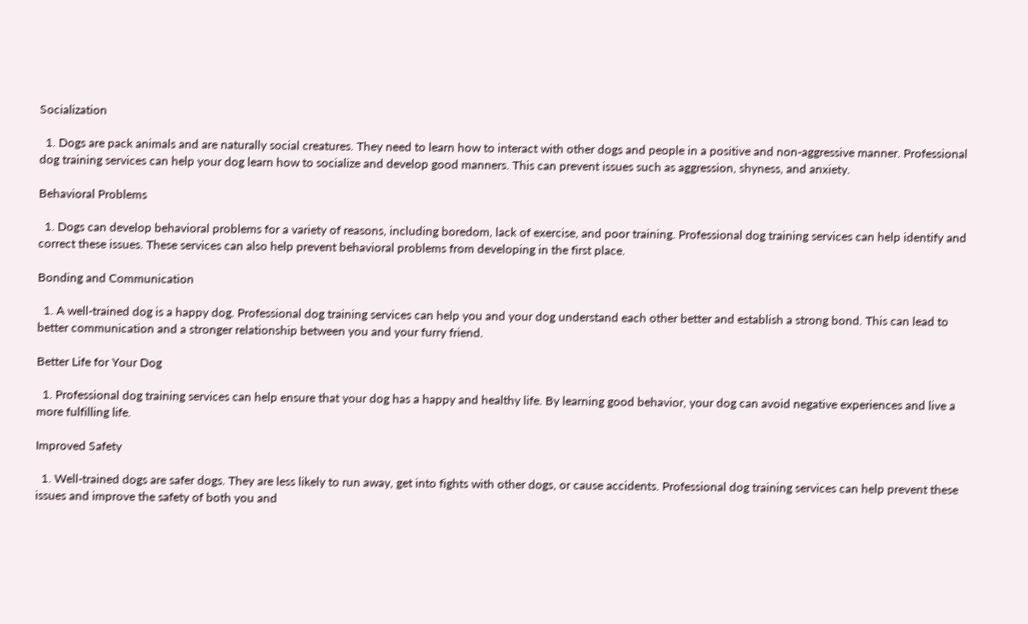Socialization

  1. Dogs are pack animals and are naturally social creatures. They need to learn how to interact with other dogs and people in a positive and non-aggressive manner. Professional dog training services can help your dog learn how to socialize and develop good manners. This can prevent issues such as aggression, shyness, and anxiety.

Behavioral Problems

  1. Dogs can develop behavioral problems for a variety of reasons, including boredom, lack of exercise, and poor training. Professional dog training services can help identify and correct these issues. These services can also help prevent behavioral problems from developing in the first place.

Bonding and Communication

  1. A well-trained dog is a happy dog. Professional dog training services can help you and your dog understand each other better and establish a strong bond. This can lead to better communication and a stronger relationship between you and your furry friend.

Better Life for Your Dog

  1. Professional dog training services can help ensure that your dog has a happy and healthy life. By learning good behavior, your dog can avoid negative experiences and live a more fulfilling life.

Improved Safety

  1. Well-trained dogs are safer dogs. They are less likely to run away, get into fights with other dogs, or cause accidents. Professional dog training services can help prevent these issues and improve the safety of both you and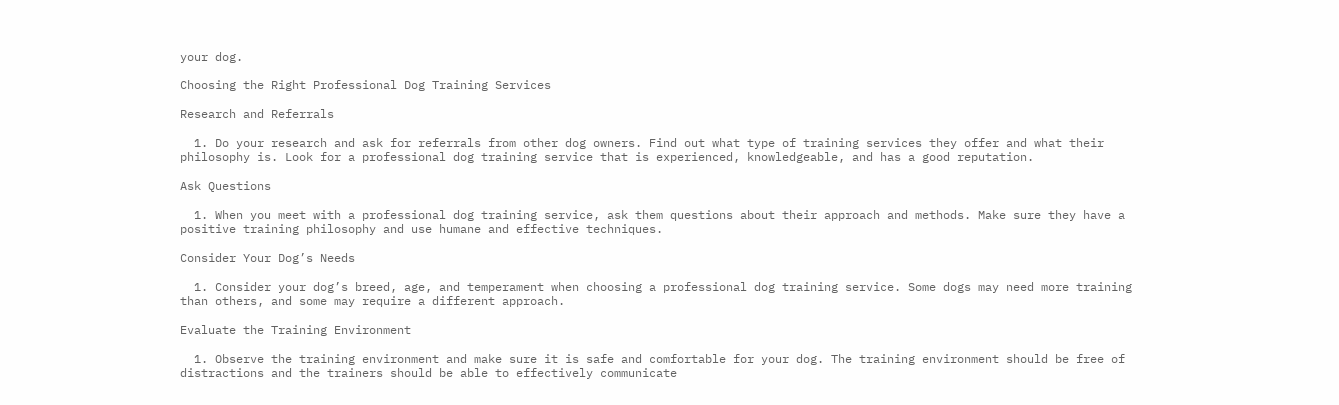your dog.

Choosing the Right Professional Dog Training Services

Research and Referrals

  1. Do your research and ask for referrals from other dog owners. Find out what type of training services they offer and what their philosophy is. Look for a professional dog training service that is experienced, knowledgeable, and has a good reputation.

Ask Questions

  1. When you meet with a professional dog training service, ask them questions about their approach and methods. Make sure they have a positive training philosophy and use humane and effective techniques.

Consider Your Dog’s Needs

  1. Consider your dog’s breed, age, and temperament when choosing a professional dog training service. Some dogs may need more training than others, and some may require a different approach.

Evaluate the Training Environment

  1. Observe the training environment and make sure it is safe and comfortable for your dog. The training environment should be free of distractions and the trainers should be able to effectively communicate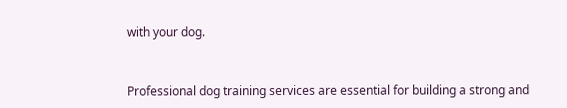with your dog.


Professional dog training services are essential for building a strong and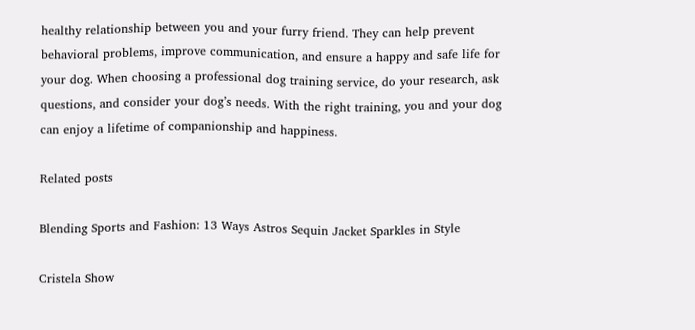healthy relationship between you and your furry friend. They can help prevent behavioral problems, improve communication, and ensure a happy and safe life for your dog. When choosing a professional dog training service, do your research, ask questions, and consider your dog’s needs. With the right training, you and your dog can enjoy a lifetime of companionship and happiness.

Related posts

Blending Sports and Fashion: 13 Ways Astros Sequin Jacket Sparkles in Style

Cristela Show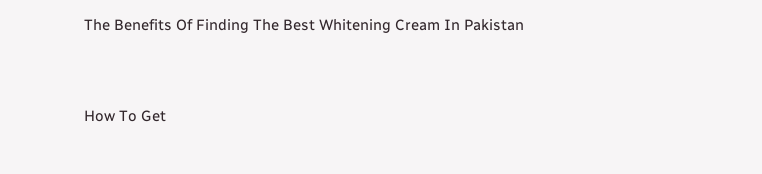The Benefits Of Finding The Best Whitening Cream In Pakistan


How To Get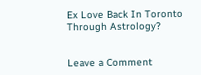Ex Love Back In Toronto Through Astrology?


Leave a Comment